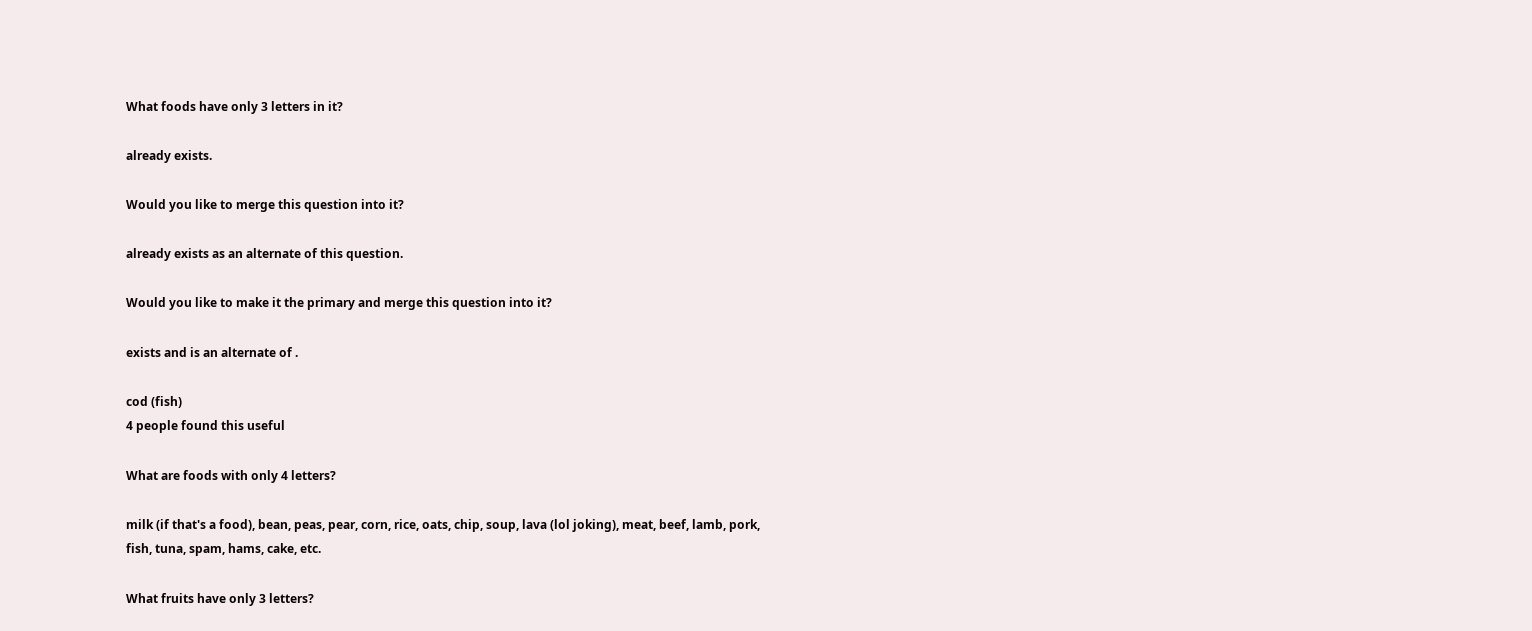What foods have only 3 letters in it?

already exists.

Would you like to merge this question into it?

already exists as an alternate of this question.

Would you like to make it the primary and merge this question into it?

exists and is an alternate of .

cod (fish)
4 people found this useful

What are foods with only 4 letters?

milk (if that's a food), bean, peas, pear, corn, rice, oats, chip, soup, lava (lol joking), meat, beef, lamb, pork, fish, tuna, spam, hams, cake, etc.

What fruits have only 3 letters?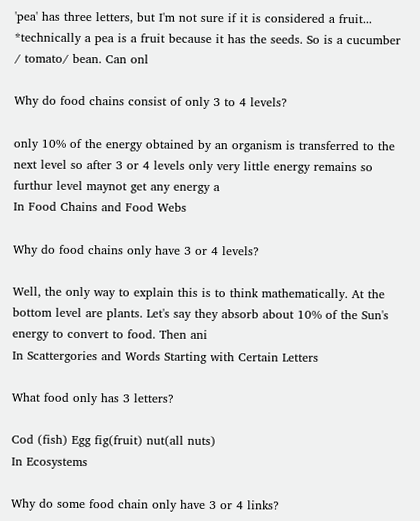'pea' has three letters, but I'm not sure if it is considered a fruit... *technically a pea is a fruit because it has the seeds. So is a cucumber / tomato/ bean. Can onl

Why do food chains consist of only 3 to 4 levels?

only 10% of the energy obtained by an organism is transferred to the next level so after 3 or 4 levels only very little energy remains so furthur level maynot get any energy a
In Food Chains and Food Webs

Why do food chains only have 3 or 4 levels?

Well, the only way to explain this is to think mathematically. At the bottom level are plants. Let's say they absorb about 10% of the Sun's energy to convert to food. Then ani
In Scattergories and Words Starting with Certain Letters

What food only has 3 letters?

Cod (fish) Egg fig(fruit) nut(all nuts)
In Ecosystems

Why do some food chain only have 3 or 4 links?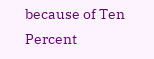because of Ten Percent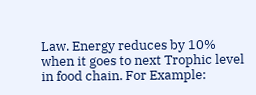Law. Energy reduces by 10% when it goes to next Trophic level in food chain. For Example: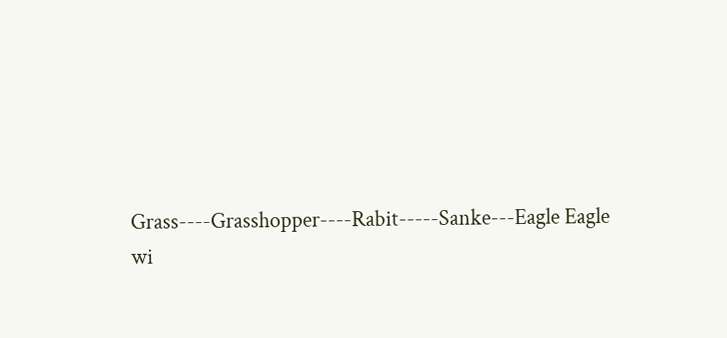Grass----Grasshopper----Rabit-----Sanke---Eagle Eagle wi